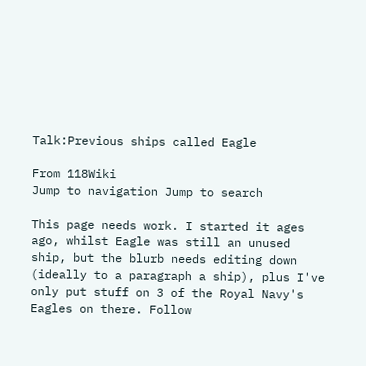Talk:Previous ships called Eagle

From 118Wiki
Jump to navigation Jump to search

This page needs work. I started it ages ago, whilst Eagle was still an unused ship, but the blurb needs editing down (ideally to a paragraph a ship), plus I've only put stuff on 3 of the Royal Navy's Eagles on there. Follow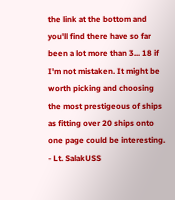the link at the bottom and you'll find there have so far been a lot more than 3... 18 if I'm not mistaken. It might be worth picking and choosing the most prestigeous of ships as fitting over 20 ships onto one page could be interesting. - Lt. SalakUSS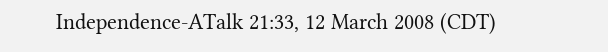Independence-ATalk 21:33, 12 March 2008 (CDT)